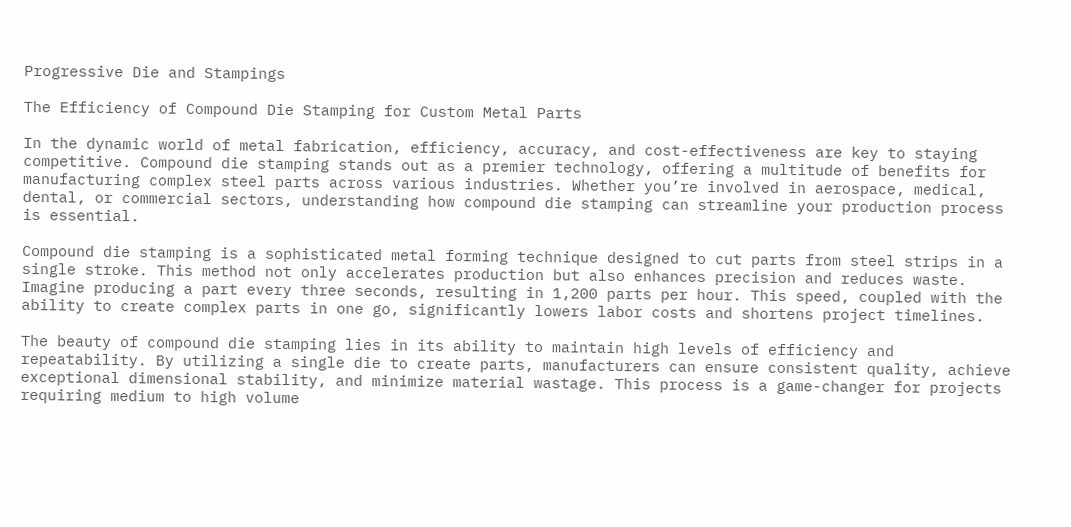Progressive Die and Stampings

The Efficiency of Compound Die Stamping for Custom Metal Parts

In the dynamic world of metal fabrication, efficiency, accuracy, and cost-effectiveness are key to staying competitive. Compound die stamping stands out as a premier technology, offering a multitude of benefits for manufacturing complex steel parts across various industries. Whether you’re involved in aerospace, medical, dental, or commercial sectors, understanding how compound die stamping can streamline your production process is essential.

Compound die stamping is a sophisticated metal forming technique designed to cut parts from steel strips in a single stroke. This method not only accelerates production but also enhances precision and reduces waste. Imagine producing a part every three seconds, resulting in 1,200 parts per hour. This speed, coupled with the ability to create complex parts in one go, significantly lowers labor costs and shortens project timelines.

The beauty of compound die stamping lies in its ability to maintain high levels of efficiency and repeatability. By utilizing a single die to create parts, manufacturers can ensure consistent quality, achieve exceptional dimensional stability, and minimize material wastage. This process is a game-changer for projects requiring medium to high volume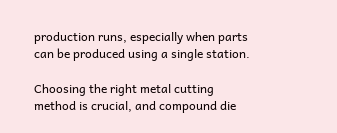production runs, especially when parts can be produced using a single station.

Choosing the right metal cutting method is crucial, and compound die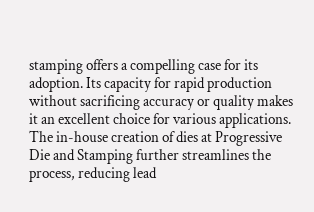stamping offers a compelling case for its adoption. Its capacity for rapid production without sacrificing accuracy or quality makes it an excellent choice for various applications. The in-house creation of dies at Progressive Die and Stamping further streamlines the process, reducing lead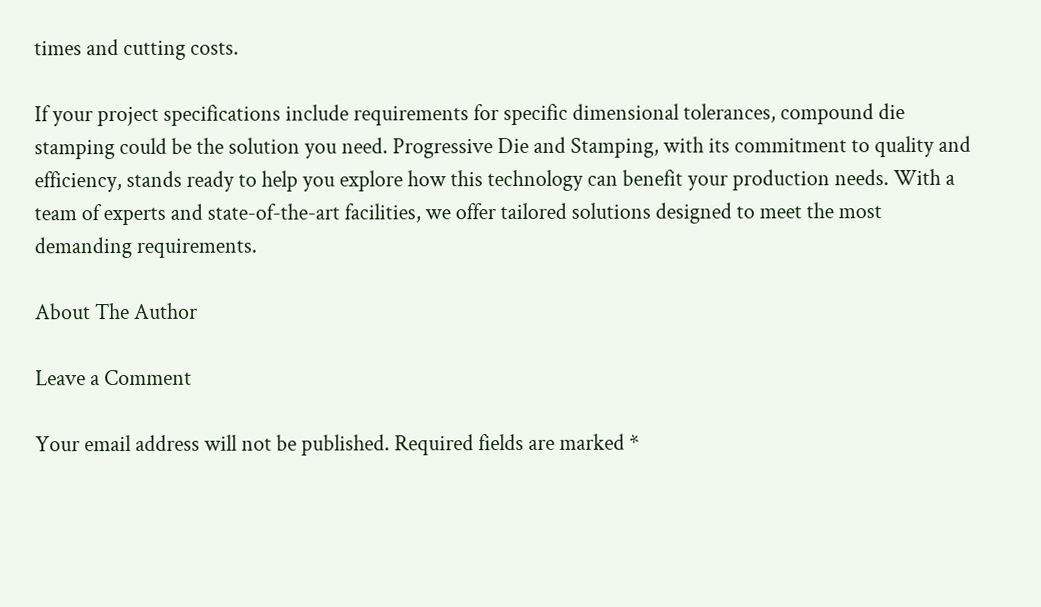times and cutting costs.

If your project specifications include requirements for specific dimensional tolerances, compound die stamping could be the solution you need. Progressive Die and Stamping, with its commitment to quality and efficiency, stands ready to help you explore how this technology can benefit your production needs. With a team of experts and state-of-the-art facilities, we offer tailored solutions designed to meet the most demanding requirements.

About The Author

Leave a Comment

Your email address will not be published. Required fields are marked *